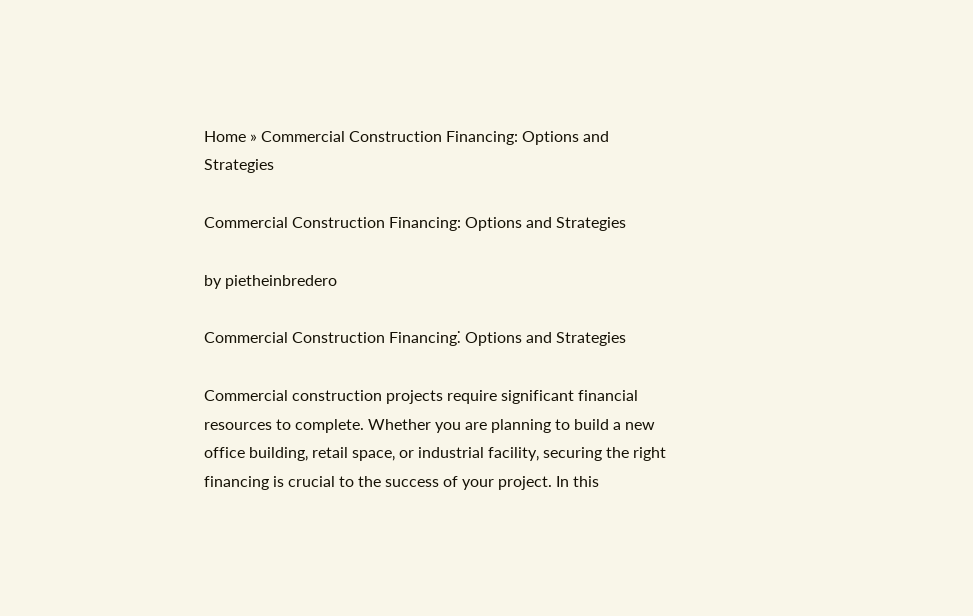Home » Commercial Construction Financing: Options and Strategies

Commercial Construction Financing: Options and Strategies

by pietheinbredero

Commercial Construction Financing⁚ Options and Strategies

Commercial construction projects require significant financial resources to complete. Whether you are planning to build a new office building‚ retail space‚ or industrial facility‚ securing the right financing is crucial to the success of your project. In this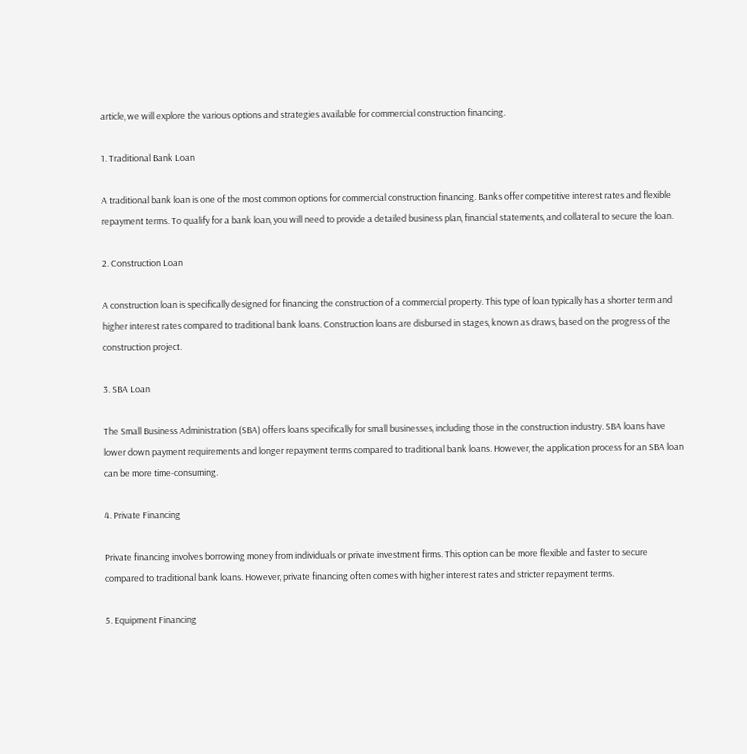article‚ we will explore the various options and strategies available for commercial construction financing.

1. Traditional Bank Loan

A traditional bank loan is one of the most common options for commercial construction financing. Banks offer competitive interest rates and flexible repayment terms. To qualify for a bank loan‚ you will need to provide a detailed business plan‚ financial statements‚ and collateral to secure the loan.

2. Construction Loan

A construction loan is specifically designed for financing the construction of a commercial property. This type of loan typically has a shorter term and higher interest rates compared to traditional bank loans. Construction loans are disbursed in stages‚ known as draws‚ based on the progress of the construction project.

3. SBA Loan

The Small Business Administration (SBA) offers loans specifically for small businesses‚ including those in the construction industry. SBA loans have lower down payment requirements and longer repayment terms compared to traditional bank loans. However‚ the application process for an SBA loan can be more time-consuming.

4. Private Financing

Private financing involves borrowing money from individuals or private investment firms. This option can be more flexible and faster to secure compared to traditional bank loans. However‚ private financing often comes with higher interest rates and stricter repayment terms.

5. Equipment Financing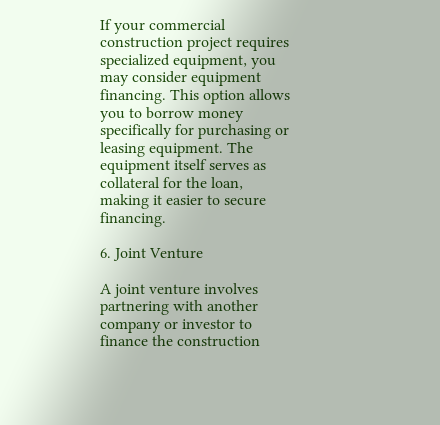If your commercial construction project requires specialized equipment‚ you may consider equipment financing. This option allows you to borrow money specifically for purchasing or leasing equipment. The equipment itself serves as collateral for the loan‚ making it easier to secure financing.

6. Joint Venture

A joint venture involves partnering with another company or investor to finance the construction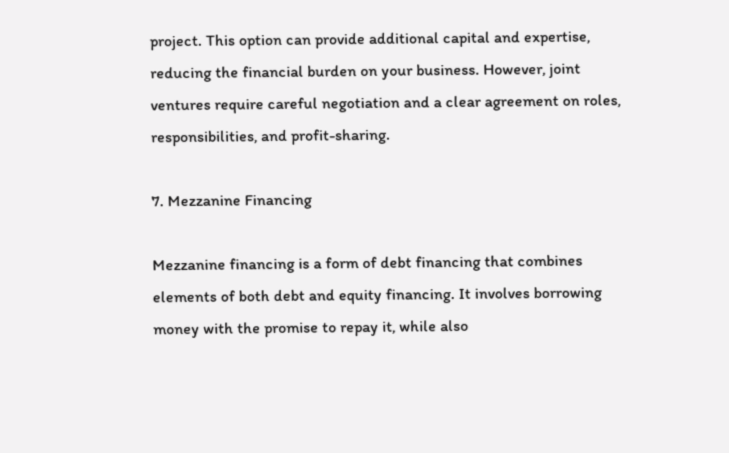project. This option can provide additional capital and expertise‚ reducing the financial burden on your business. However‚ joint ventures require careful negotiation and a clear agreement on roles‚ responsibilities‚ and profit-sharing.

7. Mezzanine Financing

Mezzanine financing is a form of debt financing that combines elements of both debt and equity financing. It involves borrowing money with the promise to repay it‚ while also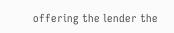offering the lender the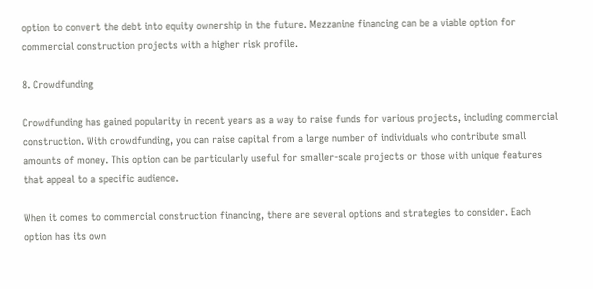option to convert the debt into equity ownership in the future. Mezzanine financing can be a viable option for commercial construction projects with a higher risk profile.

8. Crowdfunding

Crowdfunding has gained popularity in recent years as a way to raise funds for various projects‚ including commercial construction. With crowdfunding‚ you can raise capital from a large number of individuals who contribute small amounts of money. This option can be particularly useful for smaller-scale projects or those with unique features that appeal to a specific audience.

When it comes to commercial construction financing‚ there are several options and strategies to consider. Each option has its own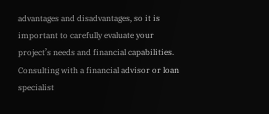advantages and disadvantages‚ so it is important to carefully evaluate your project’s needs and financial capabilities. Consulting with a financial advisor or loan specialist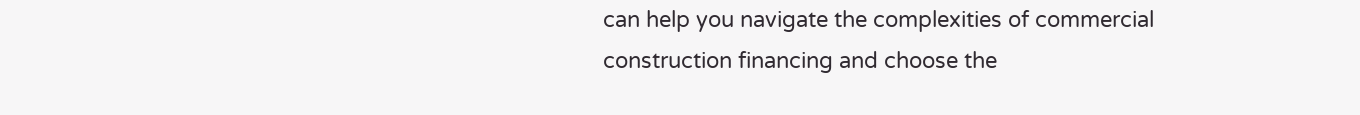can help you navigate the complexities of commercial construction financing and choose the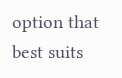option that best suits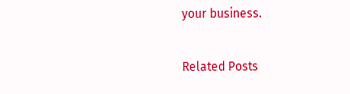your business.

Related Posts